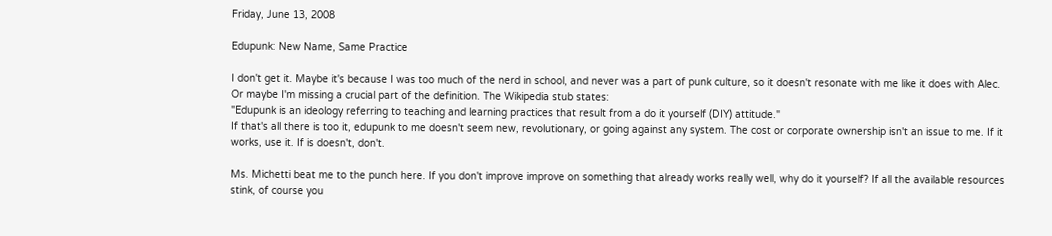Friday, June 13, 2008

Edupunk: New Name, Same Practice

I don't get it. Maybe it's because I was too much of the nerd in school, and never was a part of punk culture, so it doesn't resonate with me like it does with Alec. Or maybe I'm missing a crucial part of the definition. The Wikipedia stub states:
"Edupunk is an ideology referring to teaching and learning practices that result from a do it yourself (DIY) attitude."
If that's all there is too it, edupunk to me doesn't seem new, revolutionary, or going against any system. The cost or corporate ownership isn't an issue to me. If it works, use it. If is doesn't, don't.

Ms. Michetti beat me to the punch here. If you don't improve improve on something that already works really well, why do it yourself? If all the available resources stink, of course you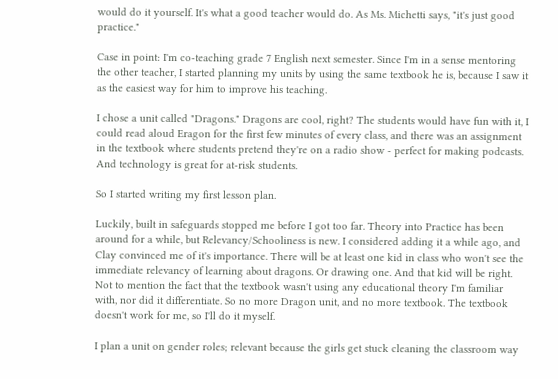would do it yourself. It's what a good teacher would do. As Ms. Michetti says, "it's just good practice."

Case in point: I'm co-teaching grade 7 English next semester. Since I'm in a sense mentoring the other teacher, I started planning my units by using the same textbook he is, because I saw it as the easiest way for him to improve his teaching.

I chose a unit called "Dragons." Dragons are cool, right? The students would have fun with it, I could read aloud Eragon for the first few minutes of every class, and there was an assignment in the textbook where students pretend they're on a radio show - perfect for making podcasts. And technology is great for at-risk students.

So I started writing my first lesson plan.

Luckily, built in safeguards stopped me before I got too far. Theory into Practice has been around for a while, but Relevancy/Schooliness is new. I considered adding it a while ago, and Clay convinced me of it's importance. There will be at least one kid in class who won't see the immediate relevancy of learning about dragons. Or drawing one. And that kid will be right. Not to mention the fact that the textbook wasn't using any educational theory I'm familiar with, nor did it differentiate. So no more Dragon unit, and no more textbook. The textbook doesn't work for me, so I'll do it myself.

I plan a unit on gender roles; relevant because the girls get stuck cleaning the classroom way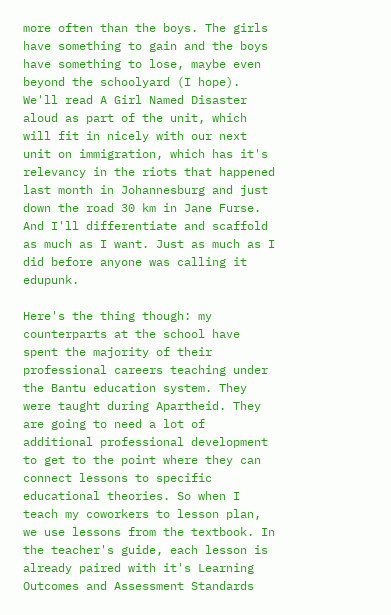more often than the boys. The girls have something to gain and the boys have something to lose, maybe even beyond the schoolyard (I hope). We'll read A Girl Named Disaster aloud as part of the unit, which will fit in nicely with our next unit on immigration, which has it's relevancy in the riots that happened last month in Johannesburg and just down the road 30 km in Jane Furse. And I'll differentiate and scaffold as much as I want. Just as much as I did before anyone was calling it edupunk.

Here's the thing though: my counterparts at the school have spent the majority of their professional careers teaching under the Bantu education system. They were taught during Apartheid. They are going to need a lot of additional professional development to get to the point where they can connect lessons to specific educational theories. So when I teach my coworkers to lesson plan, we use lessons from the textbook. In the teacher's guide, each lesson is already paired with it's Learning Outcomes and Assessment Standards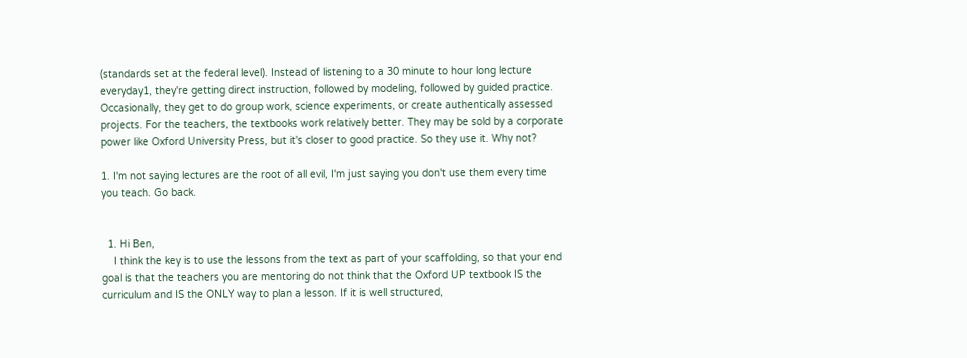(standards set at the federal level). Instead of listening to a 30 minute to hour long lecture everyday1, they're getting direct instruction, followed by modeling, followed by guided practice. Occasionally, they get to do group work, science experiments, or create authentically assessed projects. For the teachers, the textbooks work relatively better. They may be sold by a corporate power like Oxford University Press, but it's closer to good practice. So they use it. Why not?

1. I'm not saying lectures are the root of all evil, I'm just saying you don't use them every time you teach. Go back.


  1. Hi Ben,
    I think the key is to use the lessons from the text as part of your scaffolding, so that your end goal is that the teachers you are mentoring do not think that the Oxford UP textbook IS the curriculum and IS the ONLY way to plan a lesson. If it is well structured,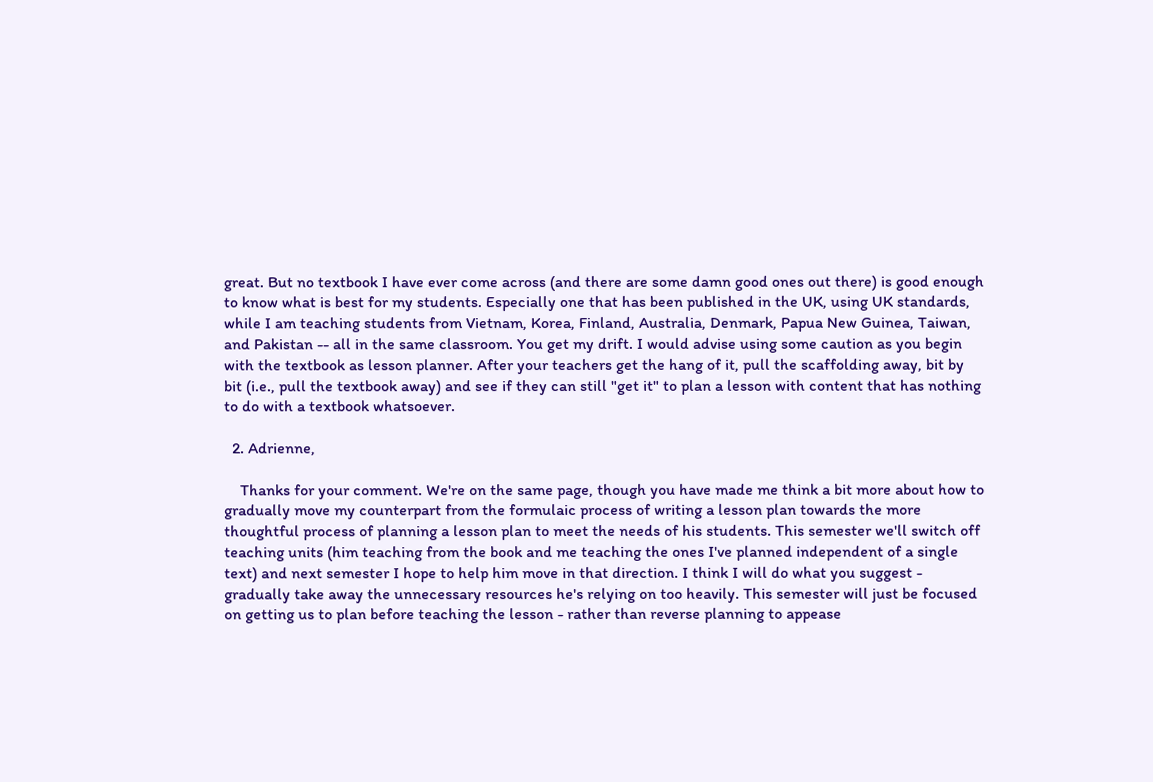great. But no textbook I have ever come across (and there are some damn good ones out there) is good enough to know what is best for my students. Especially one that has been published in the UK, using UK standards, while I am teaching students from Vietnam, Korea, Finland, Australia, Denmark, Papua New Guinea, Taiwan, and Pakistan -- all in the same classroom. You get my drift. I would advise using some caution as you begin with the textbook as lesson planner. After your teachers get the hang of it, pull the scaffolding away, bit by bit (i.e., pull the textbook away) and see if they can still "get it" to plan a lesson with content that has nothing to do with a textbook whatsoever.

  2. Adrienne,

    Thanks for your comment. We're on the same page, though you have made me think a bit more about how to gradually move my counterpart from the formulaic process of writing a lesson plan towards the more thoughtful process of planning a lesson plan to meet the needs of his students. This semester we'll switch off teaching units (him teaching from the book and me teaching the ones I've planned independent of a single text) and next semester I hope to help him move in that direction. I think I will do what you suggest - gradually take away the unnecessary resources he's relying on too heavily. This semester will just be focused on getting us to plan before teaching the lesson - rather than reverse planning to appease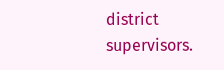district supervisors.